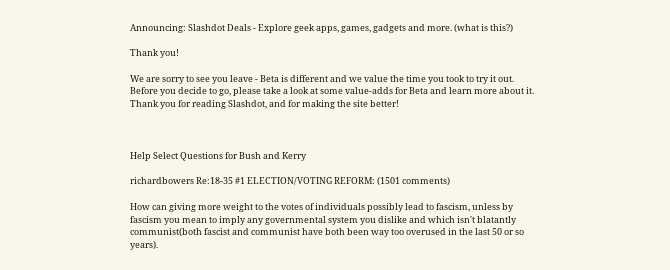Announcing: Slashdot Deals - Explore geek apps, games, gadgets and more. (what is this?)

Thank you!

We are sorry to see you leave - Beta is different and we value the time you took to try it out. Before you decide to go, please take a look at some value-adds for Beta and learn more about it. Thank you for reading Slashdot, and for making the site better!



Help Select Questions for Bush and Kerry

richardbowers Re:18-35 #1 ELECTION/VOTING REFORM: (1501 comments)

How can giving more weight to the votes of individuals possibly lead to fascism, unless by fascism you mean to imply any governmental system you dislike and which isn't blatantly communist(both fascist and communist have both been way too overused in the last 50 or so years).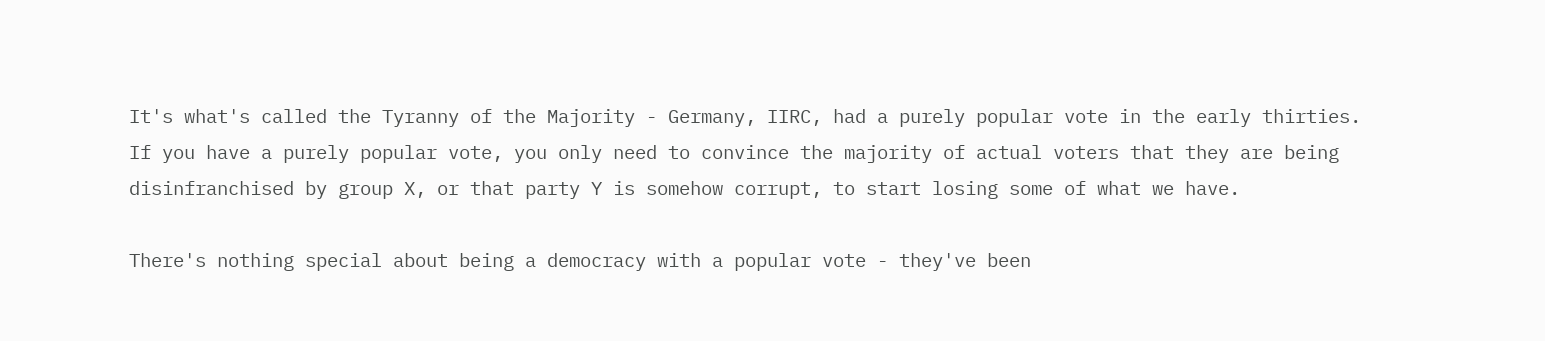It's what's called the Tyranny of the Majority - Germany, IIRC, had a purely popular vote in the early thirties. If you have a purely popular vote, you only need to convince the majority of actual voters that they are being disinfranchised by group X, or that party Y is somehow corrupt, to start losing some of what we have.

There's nothing special about being a democracy with a popular vote - they've been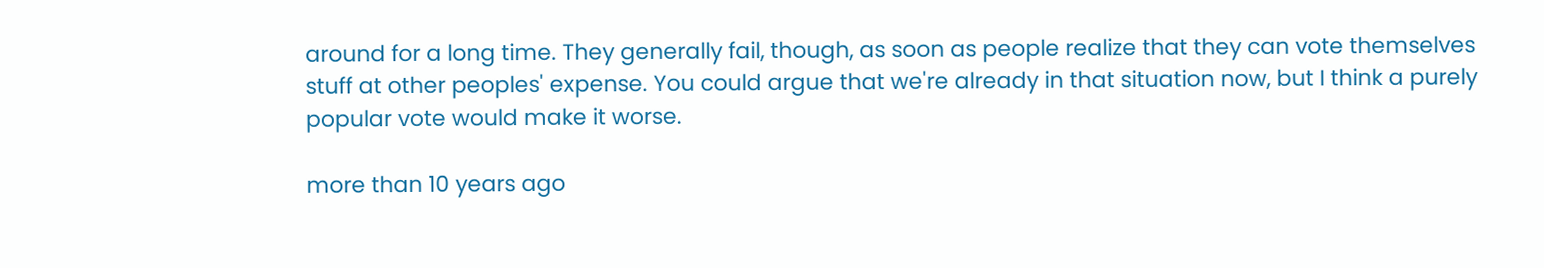around for a long time. They generally fail, though, as soon as people realize that they can vote themselves stuff at other peoples' expense. You could argue that we're already in that situation now, but I think a purely popular vote would make it worse.

more than 10 years ago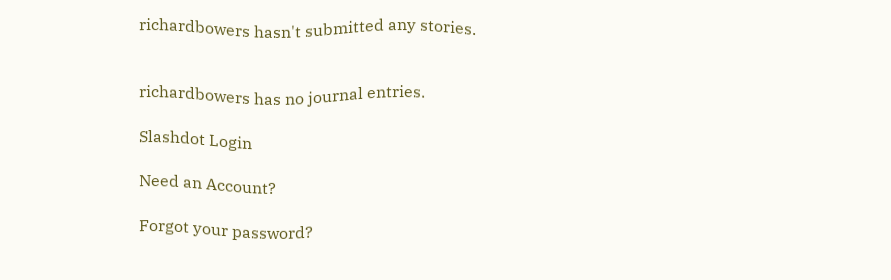richardbowers hasn't submitted any stories.


richardbowers has no journal entries.

Slashdot Login

Need an Account?

Forgot your password?